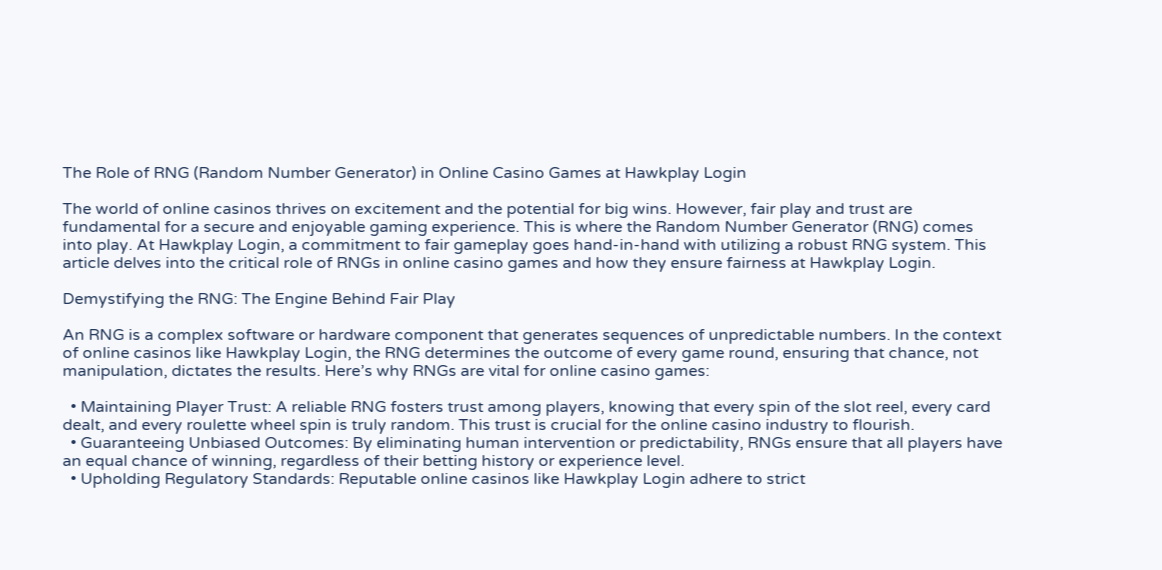The Role of RNG (Random Number Generator) in Online Casino Games at Hawkplay Login

The world of online casinos thrives on excitement and the potential for big wins. However, fair play and trust are fundamental for a secure and enjoyable gaming experience. This is where the Random Number Generator (RNG) comes into play. At Hawkplay Login, a commitment to fair gameplay goes hand-in-hand with utilizing a robust RNG system. This article delves into the critical role of RNGs in online casino games and how they ensure fairness at Hawkplay Login.

Demystifying the RNG: The Engine Behind Fair Play

An RNG is a complex software or hardware component that generates sequences of unpredictable numbers. In the context of online casinos like Hawkplay Login, the RNG determines the outcome of every game round, ensuring that chance, not manipulation, dictates the results. Here’s why RNGs are vital for online casino games:

  • Maintaining Player Trust: A reliable RNG fosters trust among players, knowing that every spin of the slot reel, every card dealt, and every roulette wheel spin is truly random. This trust is crucial for the online casino industry to flourish.
  • Guaranteeing Unbiased Outcomes: By eliminating human intervention or predictability, RNGs ensure that all players have an equal chance of winning, regardless of their betting history or experience level.
  • Upholding Regulatory Standards: Reputable online casinos like Hawkplay Login adhere to strict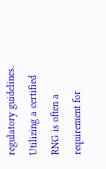regulatory guidelines. Utilizing a certified RNG is often a requirement for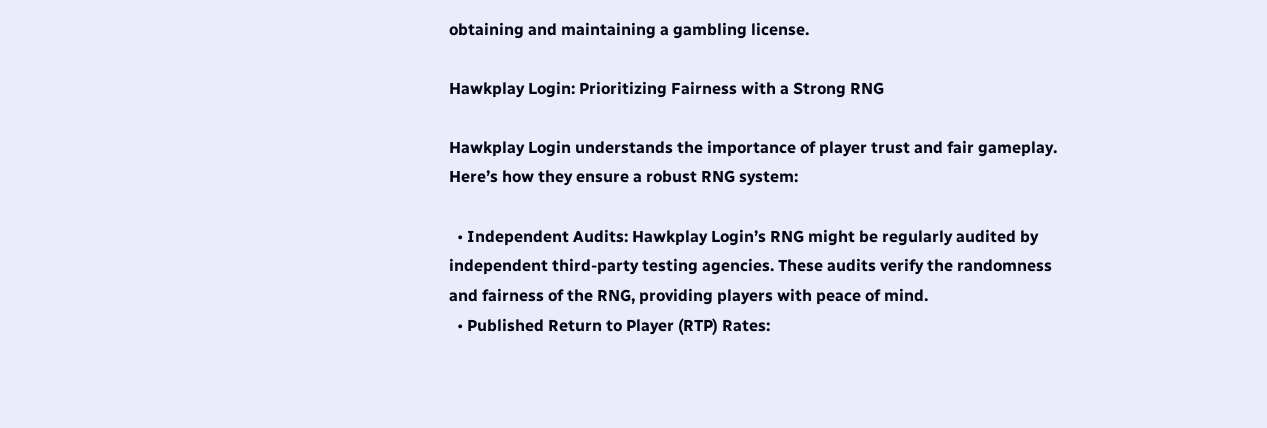obtaining and maintaining a gambling license.

Hawkplay Login: Prioritizing Fairness with a Strong RNG

Hawkplay Login understands the importance of player trust and fair gameplay. Here’s how they ensure a robust RNG system:

  • Independent Audits: Hawkplay Login’s RNG might be regularly audited by independent third-party testing agencies. These audits verify the randomness and fairness of the RNG, providing players with peace of mind.
  • Published Return to Player (RTP) Rates: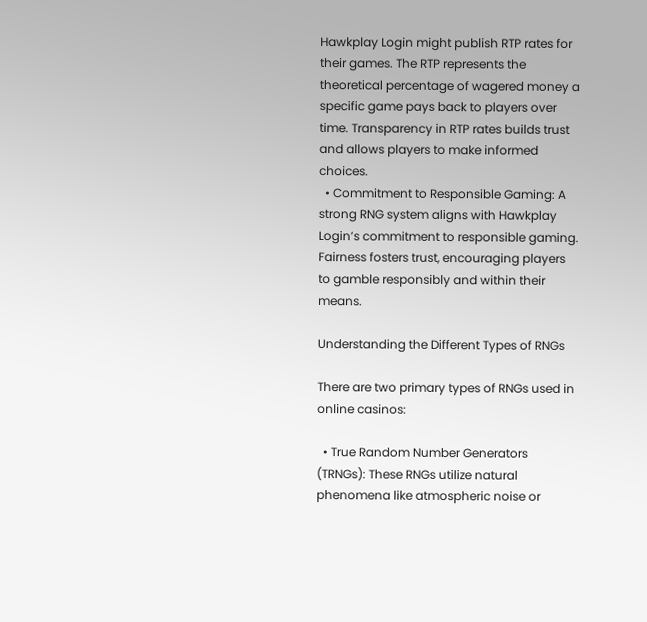Hawkplay Login might publish RTP rates for their games. The RTP represents the theoretical percentage of wagered money a specific game pays back to players over time. Transparency in RTP rates builds trust and allows players to make informed choices.
  • Commitment to Responsible Gaming: A strong RNG system aligns with Hawkplay Login’s commitment to responsible gaming. Fairness fosters trust, encouraging players to gamble responsibly and within their means.

Understanding the Different Types of RNGs

There are two primary types of RNGs used in online casinos:

  • True Random Number Generators (TRNGs): These RNGs utilize natural phenomena like atmospheric noise or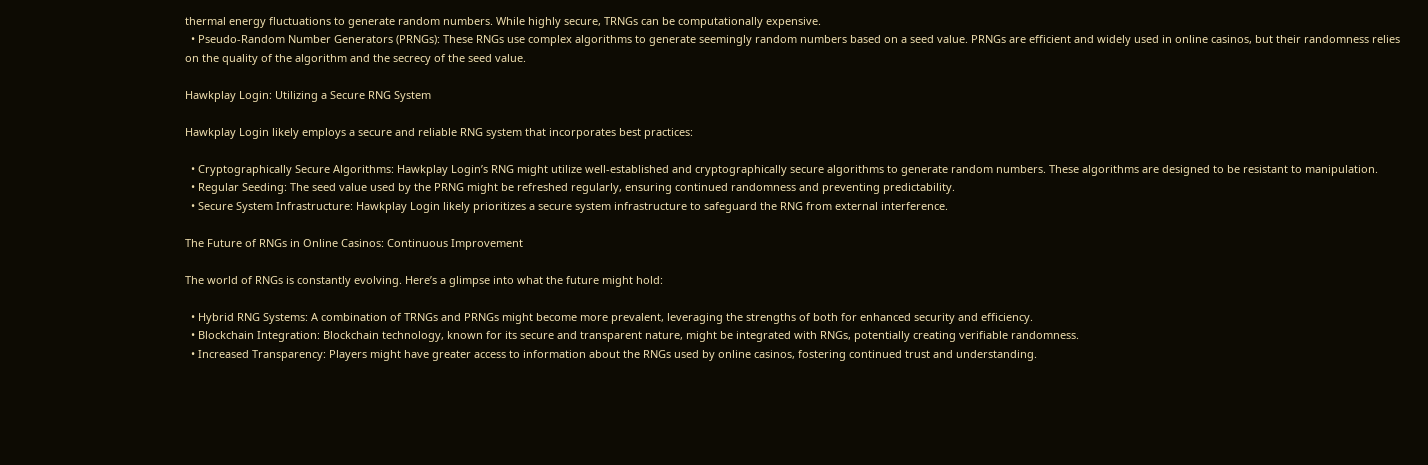thermal energy fluctuations to generate random numbers. While highly secure, TRNGs can be computationally expensive.
  • Pseudo-Random Number Generators (PRNGs): These RNGs use complex algorithms to generate seemingly random numbers based on a seed value. PRNGs are efficient and widely used in online casinos, but their randomness relies on the quality of the algorithm and the secrecy of the seed value.

Hawkplay Login: Utilizing a Secure RNG System

Hawkplay Login likely employs a secure and reliable RNG system that incorporates best practices:

  • Cryptographically Secure Algorithms: Hawkplay Login’s RNG might utilize well-established and cryptographically secure algorithms to generate random numbers. These algorithms are designed to be resistant to manipulation.
  • Regular Seeding: The seed value used by the PRNG might be refreshed regularly, ensuring continued randomness and preventing predictability.
  • Secure System Infrastructure: Hawkplay Login likely prioritizes a secure system infrastructure to safeguard the RNG from external interference.

The Future of RNGs in Online Casinos: Continuous Improvement

The world of RNGs is constantly evolving. Here’s a glimpse into what the future might hold:

  • Hybrid RNG Systems: A combination of TRNGs and PRNGs might become more prevalent, leveraging the strengths of both for enhanced security and efficiency.
  • Blockchain Integration: Blockchain technology, known for its secure and transparent nature, might be integrated with RNGs, potentially creating verifiable randomness.
  • Increased Transparency: Players might have greater access to information about the RNGs used by online casinos, fostering continued trust and understanding.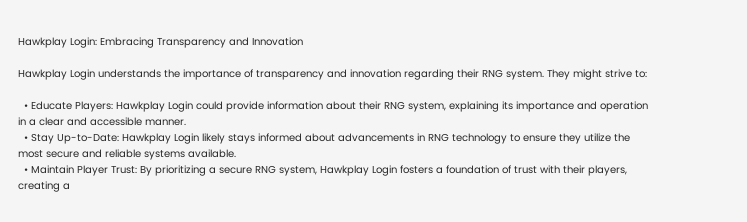Hawkplay Login: Embracing Transparency and Innovation

Hawkplay Login understands the importance of transparency and innovation regarding their RNG system. They might strive to:

  • Educate Players: Hawkplay Login could provide information about their RNG system, explaining its importance and operation in a clear and accessible manner.
  • Stay Up-to-Date: Hawkplay Login likely stays informed about advancements in RNG technology to ensure they utilize the most secure and reliable systems available.
  • Maintain Player Trust: By prioritizing a secure RNG system, Hawkplay Login fosters a foundation of trust with their players, creating a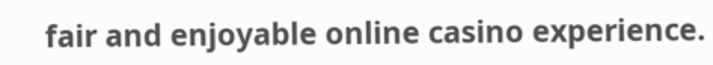fair and enjoyable online casino experience.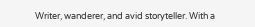Writer, wanderer, and avid storyteller. With a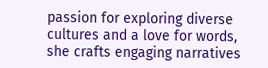passion for exploring diverse cultures and a love for words, she crafts engaging narratives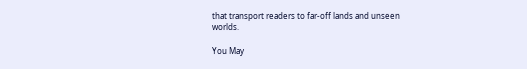that transport readers to far-off lands and unseen worlds.

You May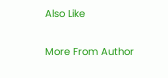Also Like

More From Author